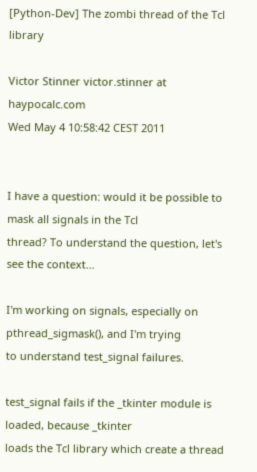[Python-Dev] The zombi thread of the Tcl library

Victor Stinner victor.stinner at haypocalc.com
Wed May 4 10:58:42 CEST 2011


I have a question: would it be possible to mask all signals in the Tcl
thread? To understand the question, let's see the context...

I'm working on signals, especially on pthread_sigmask(), and I'm trying
to understand test_signal failures.

test_signal fails if the _tkinter module is loaded, because _tkinter
loads the Tcl library which create a thread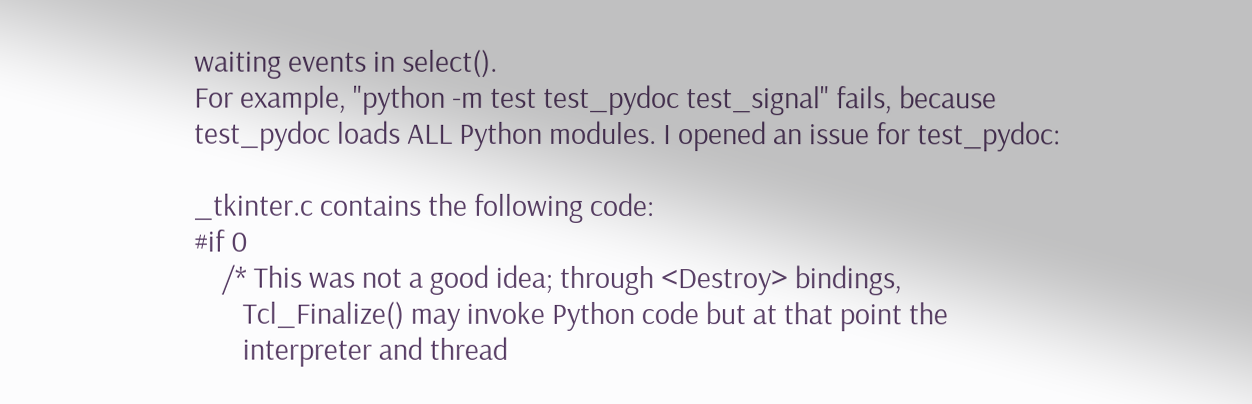waiting events in select().
For example, "python -m test test_pydoc test_signal" fails, because
test_pydoc loads ALL Python modules. I opened an issue for test_pydoc:

_tkinter.c contains the following code:
#if 0
    /* This was not a good idea; through <Destroy> bindings,
       Tcl_Finalize() may invoke Python code but at that point the
       interpreter and thread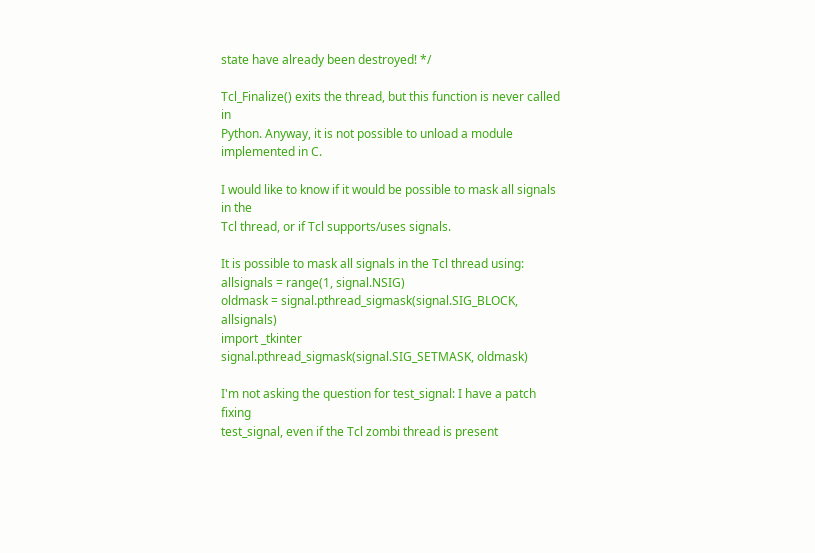state have already been destroyed! */

Tcl_Finalize() exits the thread, but this function is never called in
Python. Anyway, it is not possible to unload a module implemented in C.

I would like to know if it would be possible to mask all signals in the
Tcl thread, or if Tcl supports/uses signals.

It is possible to mask all signals in the Tcl thread using:
allsignals = range(1, signal.NSIG)
oldmask = signal.pthread_sigmask(signal.SIG_BLOCK, allsignals)
import _tkinter
signal.pthread_sigmask(signal.SIG_SETMASK, oldmask)

I'm not asking the question for test_signal: I have a patch fixing
test_signal, even if the Tcl zombi thread is present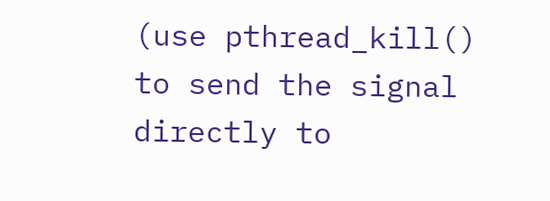(use pthread_kill()
to send the signal directly to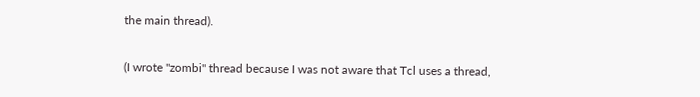the main thread).

(I wrote "zombi" thread because I was not aware that Tcl uses a thread,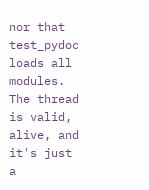nor that test_pydoc loads all modules. The thread is valid, alive, and
it's just a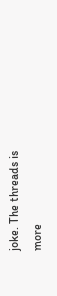joke. The threads is more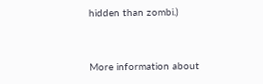hidden than zombi.)


More information about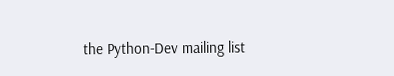the Python-Dev mailing list